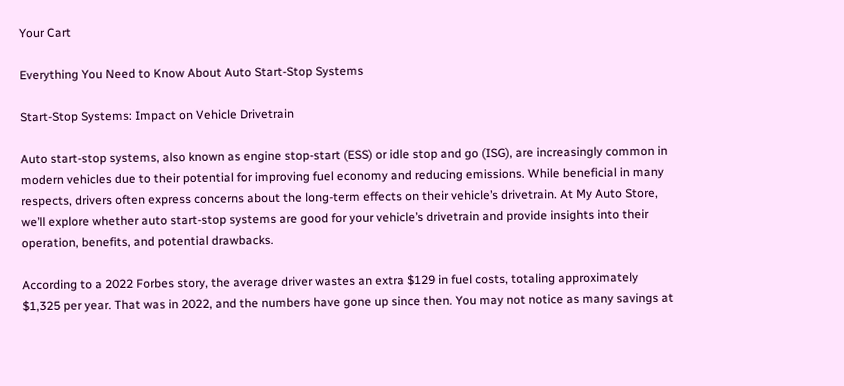Your Cart

Everything You Need to Know About Auto Start-Stop Systems

Start-Stop Systems: Impact on Vehicle Drivetrain

Auto start-stop systems, also known as engine stop-start (ESS) or idle stop and go (ISG), are increasingly common in modern vehicles due to their potential for improving fuel economy and reducing emissions. While beneficial in many respects, drivers often express concerns about the long-term effects on their vehicle’s drivetrain. At My Auto Store, we’ll explore whether auto start-stop systems are good for your vehicle’s drivetrain and provide insights into their operation, benefits, and potential drawbacks.

According to a 2022 Forbes story, the average driver wastes an extra $129 in fuel costs, totaling approximately $1,325 per year. That was in 2022, and the numbers have gone up since then. You may not notice as many savings at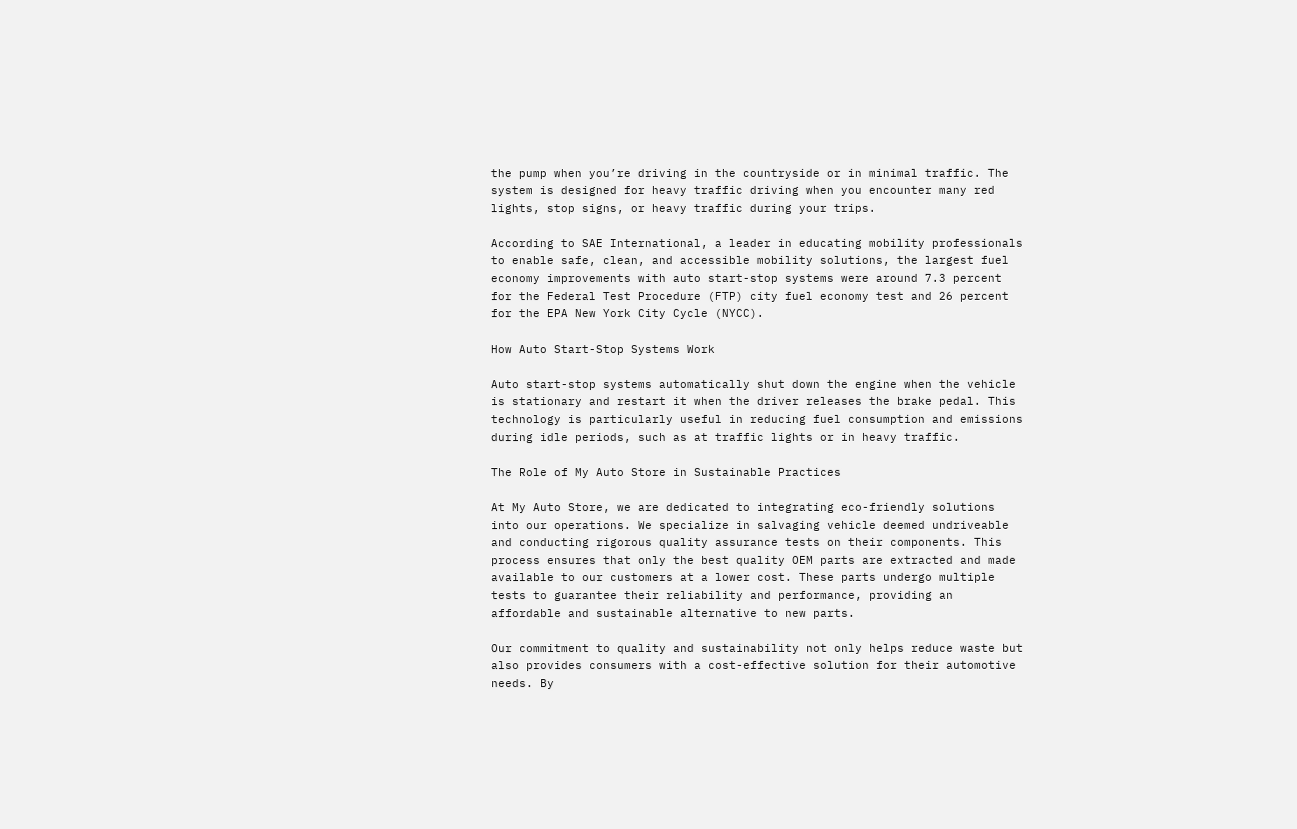the pump when you’re driving in the countryside or in minimal traffic. The system is designed for heavy traffic driving when you encounter many red lights, stop signs, or heavy traffic during your trips.

According to SAE International, a leader in educating mobility professionals to enable safe, clean, and accessible mobility solutions, the largest fuel economy improvements with auto start-stop systems were around 7.3 percent for the Federal Test Procedure (FTP) city fuel economy test and 26 percent for the EPA New York City Cycle (NYCC).

How Auto Start-Stop Systems Work

Auto start-stop systems automatically shut down the engine when the vehicle is stationary and restart it when the driver releases the brake pedal. This technology is particularly useful in reducing fuel consumption and emissions during idle periods, such as at traffic lights or in heavy traffic.

The Role of My Auto Store in Sustainable Practices

At My Auto Store, we are dedicated to integrating eco-friendly solutions into our operations. We specialize in salvaging vehicle deemed undriveable and conducting rigorous quality assurance tests on their components. This process ensures that only the best quality OEM parts are extracted and made available to our customers at a lower cost. These parts undergo multiple tests to guarantee their reliability and performance, providing an affordable and sustainable alternative to new parts.

Our commitment to quality and sustainability not only helps reduce waste but also provides consumers with a cost-effective solution for their automotive needs. By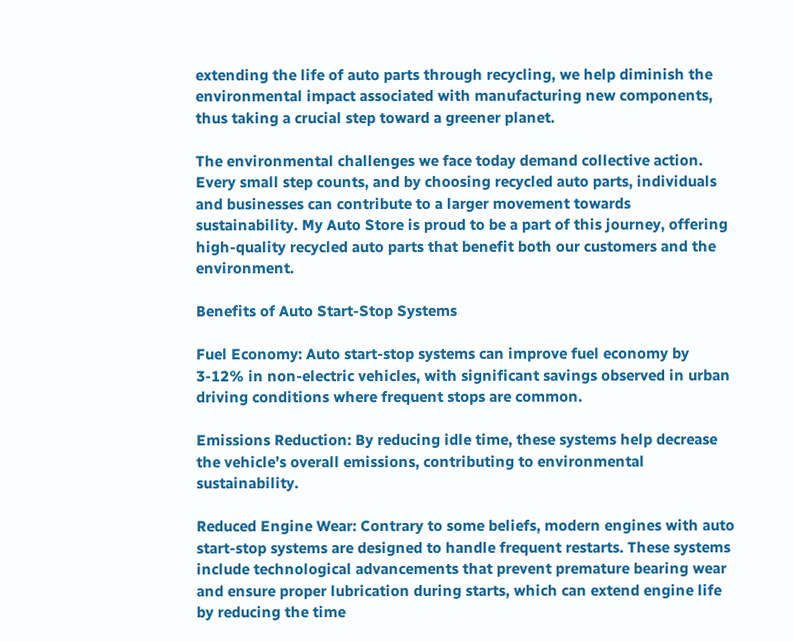extending the life of auto parts through recycling, we help diminish the environmental impact associated with manufacturing new components, thus taking a crucial step toward a greener planet.

The environmental challenges we face today demand collective action. Every small step counts, and by choosing recycled auto parts, individuals and businesses can contribute to a larger movement towards sustainability. My Auto Store is proud to be a part of this journey, offering high-quality recycled auto parts that benefit both our customers and the environment.

Benefits of Auto Start-Stop Systems

Fuel Economy: Auto start-stop systems can improve fuel economy by 3-12% in non-electric vehicles, with significant savings observed in urban driving conditions where frequent stops are common.

Emissions Reduction: By reducing idle time, these systems help decrease the vehicle’s overall emissions, contributing to environmental sustainability.

Reduced Engine Wear: Contrary to some beliefs, modern engines with auto start-stop systems are designed to handle frequent restarts. These systems include technological advancements that prevent premature bearing wear and ensure proper lubrication during starts, which can extend engine life by reducing the time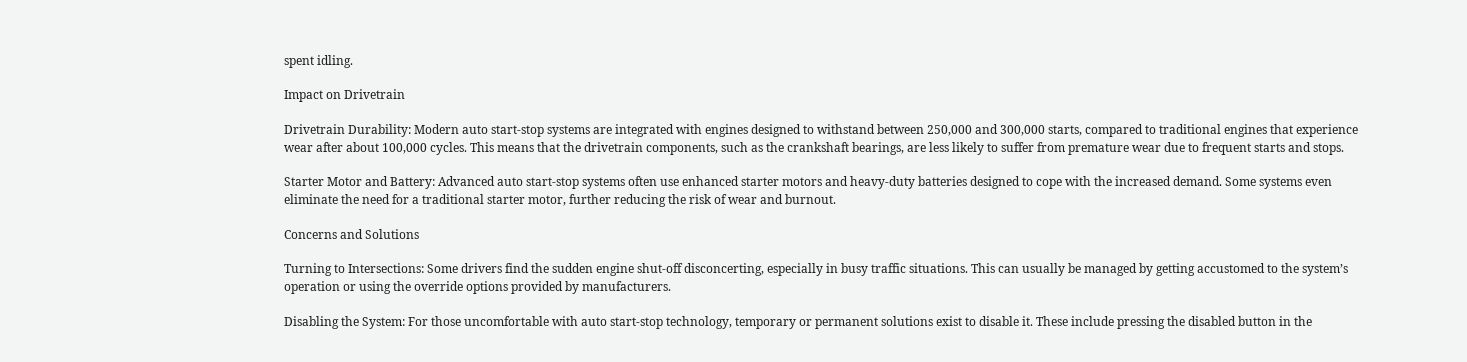spent idling.

Impact on Drivetrain

Drivetrain Durability: Modern auto start-stop systems are integrated with engines designed to withstand between 250,000 and 300,000 starts, compared to traditional engines that experience wear after about 100,000 cycles. This means that the drivetrain components, such as the crankshaft bearings, are less likely to suffer from premature wear due to frequent starts and stops.

Starter Motor and Battery: Advanced auto start-stop systems often use enhanced starter motors and heavy-duty batteries designed to cope with the increased demand. Some systems even eliminate the need for a traditional starter motor, further reducing the risk of wear and burnout.

Concerns and Solutions

Turning to Intersections: Some drivers find the sudden engine shut-off disconcerting, especially in busy traffic situations. This can usually be managed by getting accustomed to the system’s operation or using the override options provided by manufacturers.

Disabling the System: For those uncomfortable with auto start-stop technology, temporary or permanent solutions exist to disable it. These include pressing the disabled button in the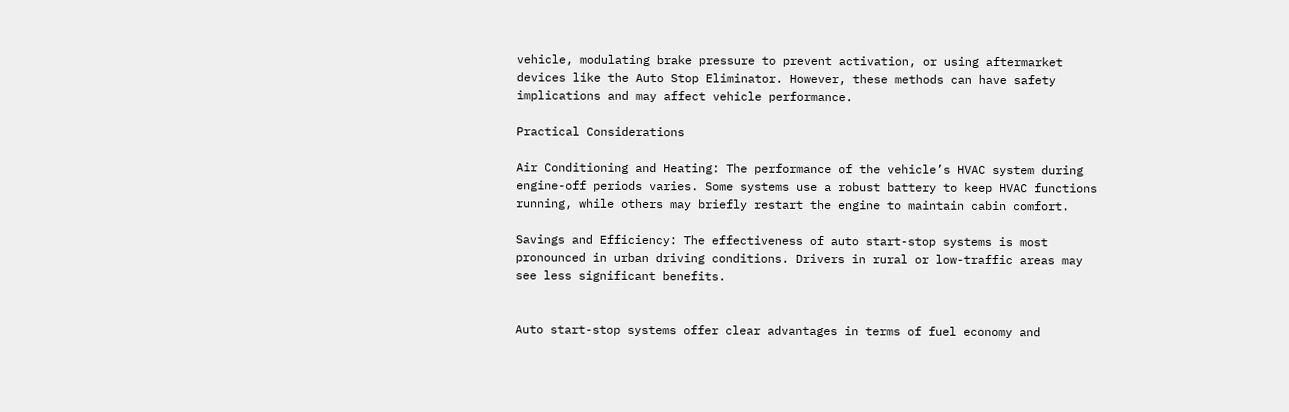vehicle, modulating brake pressure to prevent activation, or using aftermarket devices like the Auto Stop Eliminator. However, these methods can have safety implications and may affect vehicle performance.

Practical Considerations

Air Conditioning and Heating: The performance of the vehicle’s HVAC system during engine-off periods varies. Some systems use a robust battery to keep HVAC functions running, while others may briefly restart the engine to maintain cabin comfort.

Savings and Efficiency: The effectiveness of auto start-stop systems is most pronounced in urban driving conditions. Drivers in rural or low-traffic areas may see less significant benefits.


Auto start-stop systems offer clear advantages in terms of fuel economy and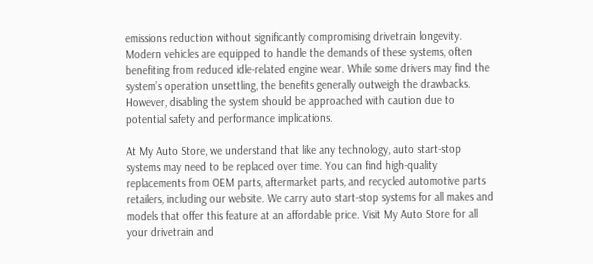emissions reduction without significantly compromising drivetrain longevity. Modern vehicles are equipped to handle the demands of these systems, often benefiting from reduced idle-related engine wear. While some drivers may find the system’s operation unsettling, the benefits generally outweigh the drawbacks. However, disabling the system should be approached with caution due to potential safety and performance implications.

At My Auto Store, we understand that like any technology, auto start-stop systems may need to be replaced over time. You can find high-quality replacements from OEM parts, aftermarket parts, and recycled automotive parts retailers, including our website. We carry auto start-stop systems for all makes and models that offer this feature at an affordable price. Visit My Auto Store for all your drivetrain and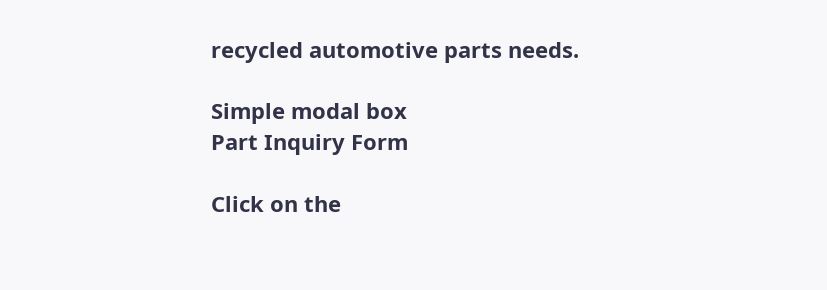recycled automotive parts needs.

Simple modal box
Part Inquiry Form

Click on the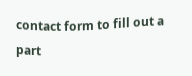contact form to fill out a part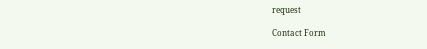request

Contact Form